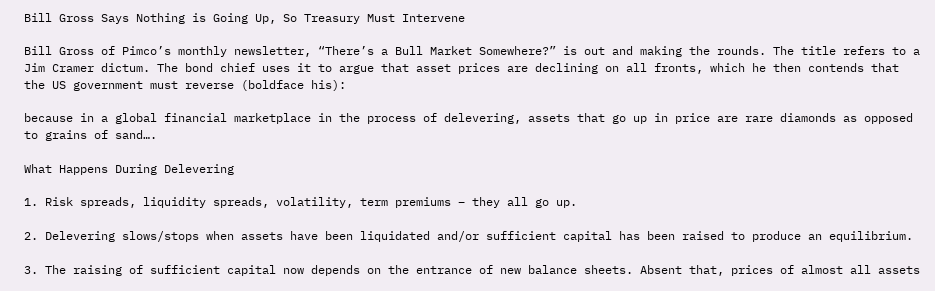Bill Gross Says Nothing is Going Up, So Treasury Must Intervene

Bill Gross of Pimco’s monthly newsletter, “There’s a Bull Market Somewhere?” is out and making the rounds. The title refers to a Jim Cramer dictum. The bond chief uses it to argue that asset prices are declining on all fronts, which he then contends that the US government must reverse (boldface his):

because in a global financial marketplace in the process of delevering, assets that go up in price are rare diamonds as opposed to grains of sand….

What Happens During Delevering

1. Risk spreads, liquidity spreads, volatility, term premiums – they all go up.

2. Delevering slows/stops when assets have been liquidated and/or sufficient capital has been raised to produce an equilibrium.

3. The raising of sufficient capital now depends on the entrance of new balance sheets. Absent that, prices of almost all assets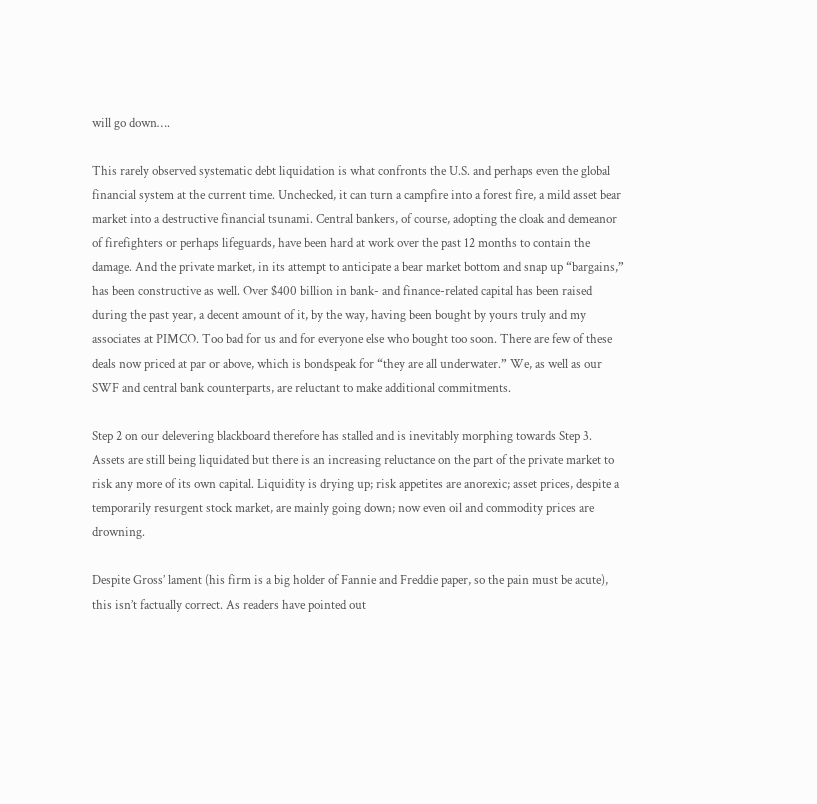will go down….

This rarely observed systematic debt liquidation is what confronts the U.S. and perhaps even the global financial system at the current time. Unchecked, it can turn a campfire into a forest fire, a mild asset bear market into a destructive financial tsunami. Central bankers, of course, adopting the cloak and demeanor of firefighters or perhaps lifeguards, have been hard at work over the past 12 months to contain the damage. And the private market, in its attempt to anticipate a bear market bottom and snap up “bargains,” has been constructive as well. Over $400 billion in bank- and finance-related capital has been raised during the past year, a decent amount of it, by the way, having been bought by yours truly and my associates at PIMCO. Too bad for us and for everyone else who bought too soon. There are few of these deals now priced at par or above, which is bondspeak for “they are all underwater.” We, as well as our SWF and central bank counterparts, are reluctant to make additional commitments.

Step 2 on our delevering blackboard therefore has stalled and is inevitably morphing towards Step 3. Assets are still being liquidated but there is an increasing reluctance on the part of the private market to risk any more of its own capital. Liquidity is drying up; risk appetites are anorexic; asset prices, despite a temporarily resurgent stock market, are mainly going down; now even oil and commodity prices are drowning.

Despite Gross’ lament (his firm is a big holder of Fannie and Freddie paper, so the pain must be acute), this isn’t factually correct. As readers have pointed out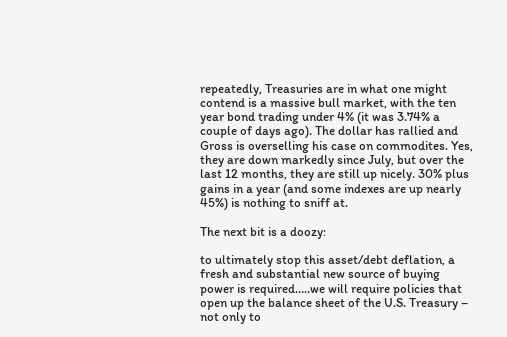repeatedly, Treasuries are in what one might contend is a massive bull market, with the ten year bond trading under 4% (it was 3.74% a couple of days ago). The dollar has rallied and Gross is overselling his case on commodites. Yes, they are down markedly since July, but over the last 12 months, they are still up nicely. 30% plus gains in a year (and some indexes are up nearly 45%) is nothing to sniff at.

The next bit is a doozy:

to ultimately stop this asset/debt deflation, a fresh and substantial new source of buying power is required…..we will require policies that open up the balance sheet of the U.S. Treasury – not only to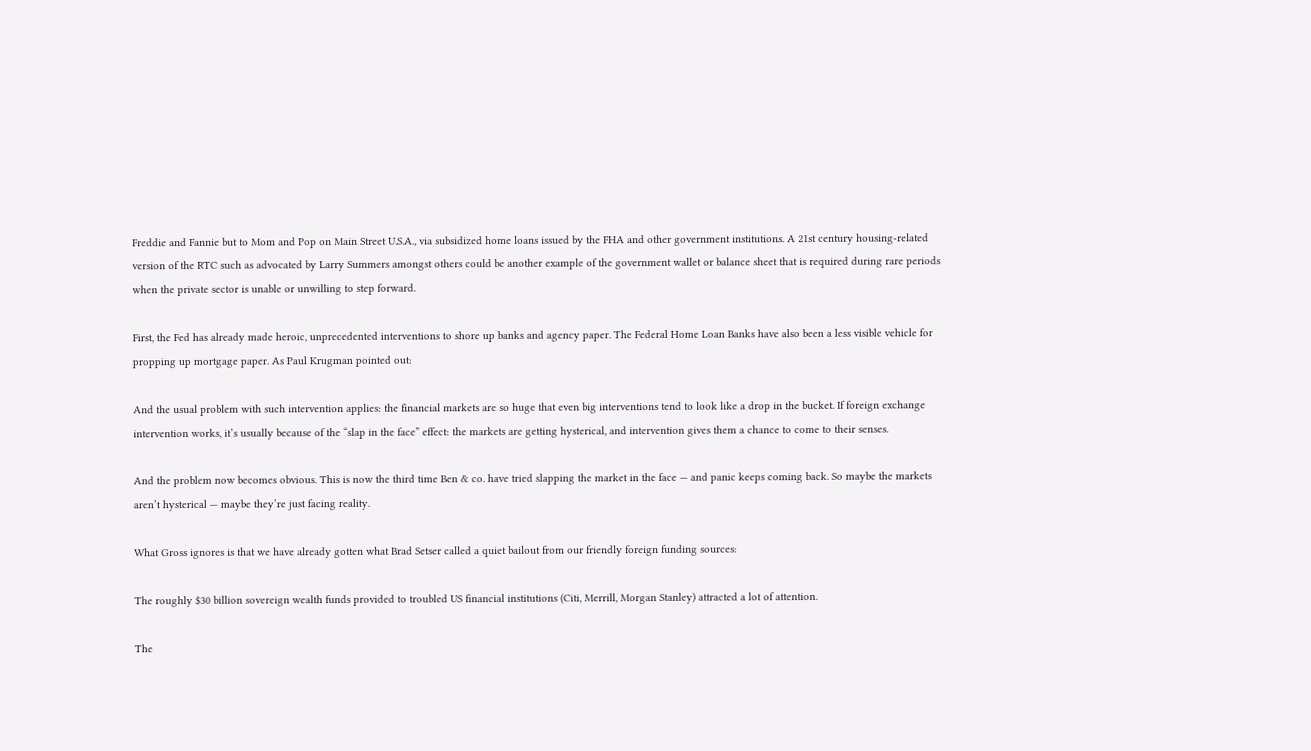Freddie and Fannie but to Mom and Pop on Main Street U.S.A., via subsidized home loans issued by the FHA and other government institutions. A 21st century housing-related version of the RTC such as advocated by Larry Summers amongst others could be another example of the government wallet or balance sheet that is required during rare periods when the private sector is unable or unwilling to step forward.

First, the Fed has already made heroic, unprecedented interventions to shore up banks and agency paper. The Federal Home Loan Banks have also been a less visible vehicle for propping up mortgage paper. As Paul Krugman pointed out:

And the usual problem with such intervention applies: the financial markets are so huge that even big interventions tend to look like a drop in the bucket. If foreign exchange intervention works, it’s usually because of the “slap in the face” effect: the markets are getting hysterical, and intervention gives them a chance to come to their senses.

And the problem now becomes obvious. This is now the third time Ben & co. have tried slapping the market in the face — and panic keeps coming back. So maybe the markets aren’t hysterical — maybe they’re just facing reality.

What Gross ignores is that we have already gotten what Brad Setser called a quiet bailout from our friendly foreign funding sources:

The roughly $30 billion sovereign wealth funds provided to troubled US financial institutions (Citi, Merrill, Morgan Stanley) attracted a lot of attention.

The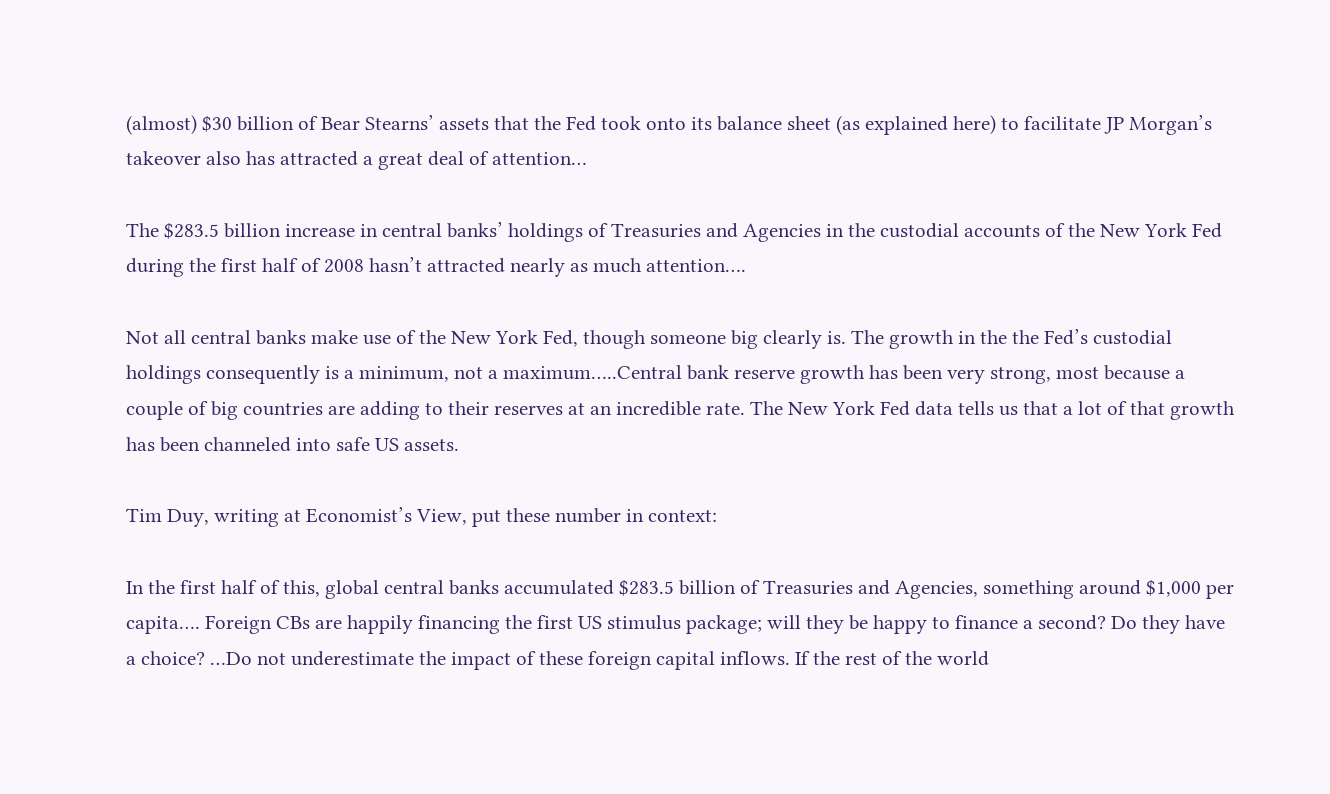(almost) $30 billion of Bear Stearns’ assets that the Fed took onto its balance sheet (as explained here) to facilitate JP Morgan’s takeover also has attracted a great deal of attention…

The $283.5 billion increase in central banks’ holdings of Treasuries and Agencies in the custodial accounts of the New York Fed during the first half of 2008 hasn’t attracted nearly as much attention….

Not all central banks make use of the New York Fed, though someone big clearly is. The growth in the the Fed’s custodial holdings consequently is a minimum, not a maximum…..Central bank reserve growth has been very strong, most because a couple of big countries are adding to their reserves at an incredible rate. The New York Fed data tells us that a lot of that growth has been channeled into safe US assets.

Tim Duy, writing at Economist’s View, put these number in context:

In the first half of this, global central banks accumulated $283.5 billion of Treasuries and Agencies, something around $1,000 per capita…. Foreign CBs are happily financing the first US stimulus package; will they be happy to finance a second? Do they have a choice? …Do not underestimate the impact of these foreign capital inflows. If the rest of the world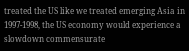treated the US like we treated emerging Asia in 1997-1998, the US economy would experience a slowdown commensurate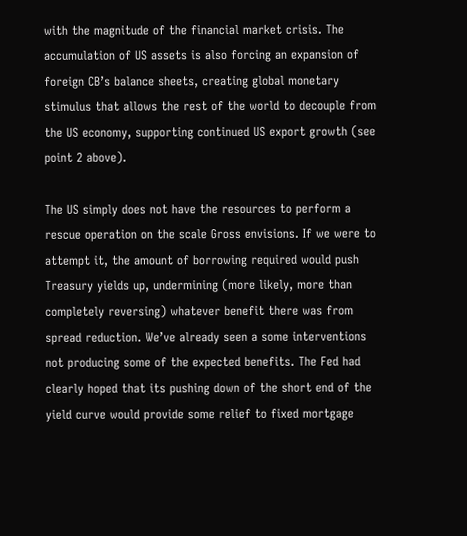with the magnitude of the financial market crisis. The accumulation of US assets is also forcing an expansion of foreign CB’s balance sheets, creating global monetary stimulus that allows the rest of the world to decouple from the US economy, supporting continued US export growth (see point 2 above).

The US simply does not have the resources to perform a rescue operation on the scale Gross envisions. If we were to attempt it, the amount of borrowing required would push Treasury yields up, undermining (more likely, more than completely reversing) whatever benefit there was from spread reduction. We’ve already seen a some interventions not producing some of the expected benefits. The Fed had clearly hoped that its pushing down of the short end of the yield curve would provide some relief to fixed mortgage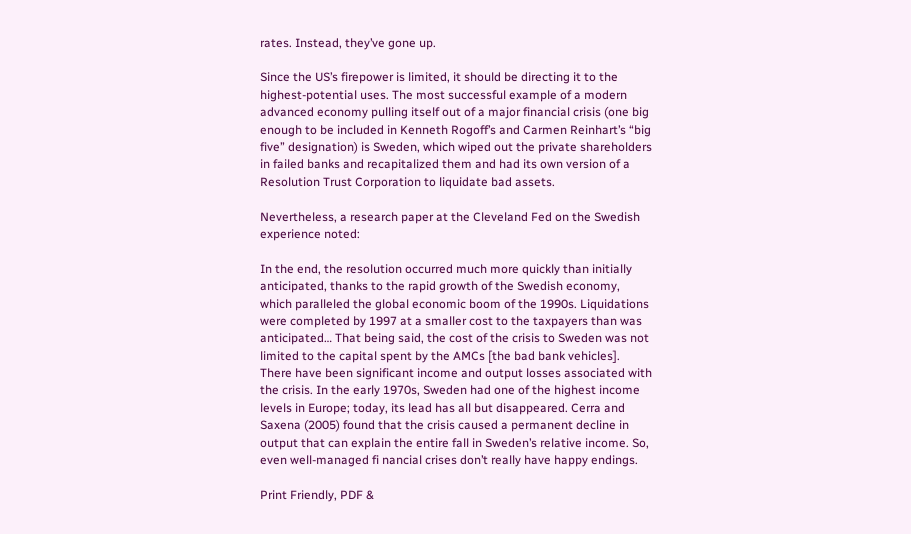rates. Instead, they’ve gone up.

Since the US’s firepower is limited, it should be directing it to the highest-potential uses. The most successful example of a modern advanced economy pulling itself out of a major financial crisis (one big enough to be included in Kenneth Rogoff’s and Carmen Reinhart’s “big five” designation) is Sweden, which wiped out the private shareholders in failed banks and recapitalized them and had its own version of a Resolution Trust Corporation to liquidate bad assets.

Nevertheless, a research paper at the Cleveland Fed on the Swedish experience noted:

In the end, the resolution occurred much more quickly than initially anticipated, thanks to the rapid growth of the Swedish economy, which paralleled the global economic boom of the 1990s. Liquidations were completed by 1997 at a smaller cost to the taxpayers than was anticipated… That being said, the cost of the crisis to Sweden was not limited to the capital spent by the AMCs [the bad bank vehicles]. There have been significant income and output losses associated with the crisis. In the early 1970s, Sweden had one of the highest income levels in Europe; today, its lead has all but disappeared. Cerra and Saxena (2005) found that the crisis caused a permanent decline in output that can explain the entire fall in Sweden’s relative income. So, even well-managed fi nancial crises don’t really have happy endings.

Print Friendly, PDF &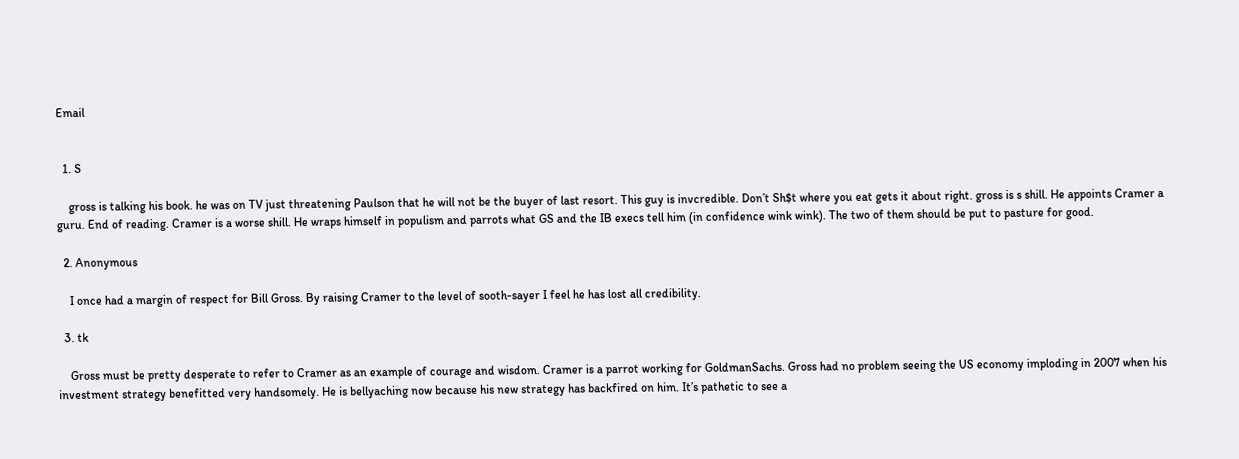Email


  1. S

    gross is talking his book. he was on TV just threatening Paulson that he will not be the buyer of last resort. This guy is invcredible. Don’t Sh$t where you eat gets it about right. gross is s shill. He appoints Cramer a guru. End of reading. Cramer is a worse shill. He wraps himself in populism and parrots what GS and the IB execs tell him (in confidence wink wink). The two of them should be put to pasture for good.

  2. Anonymous

    I once had a margin of respect for Bill Gross. By raising Cramer to the level of sooth-sayer I feel he has lost all credibility.

  3. tk

    Gross must be pretty desperate to refer to Cramer as an example of courage and wisdom. Cramer is a parrot working for GoldmanSachs. Gross had no problem seeing the US economy imploding in 2007 when his investment strategy benefitted very handsomely. He is bellyaching now because his new strategy has backfired on him. It’s pathetic to see a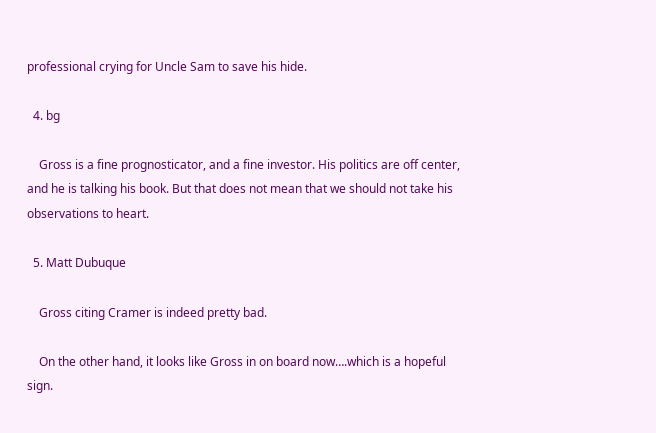professional crying for Uncle Sam to save his hide.

  4. bg

    Gross is a fine prognosticator, and a fine investor. His politics are off center, and he is talking his book. But that does not mean that we should not take his observations to heart.

  5. Matt Dubuque

    Gross citing Cramer is indeed pretty bad.

    On the other hand, it looks like Gross in on board now….which is a hopeful sign.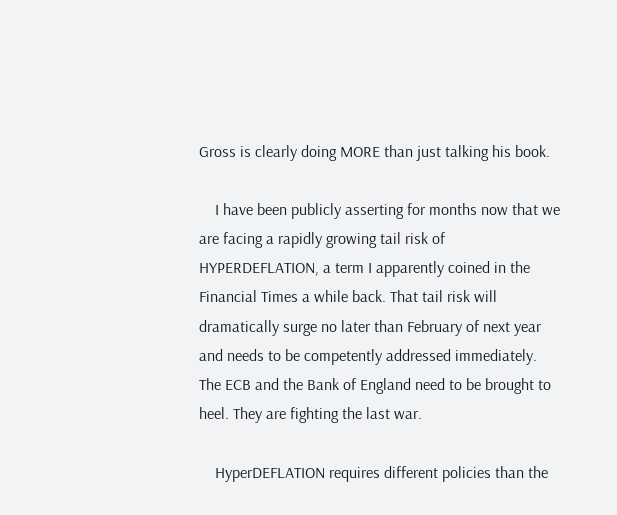Gross is clearly doing MORE than just talking his book.

    I have been publicly asserting for months now that we are facing a rapidly growing tail risk of HYPERDEFLATION, a term I apparently coined in the Financial Times a while back. That tail risk will dramatically surge no later than February of next year and needs to be competently addressed immediately. The ECB and the Bank of England need to be brought to heel. They are fighting the last war.

    HyperDEFLATION requires different policies than the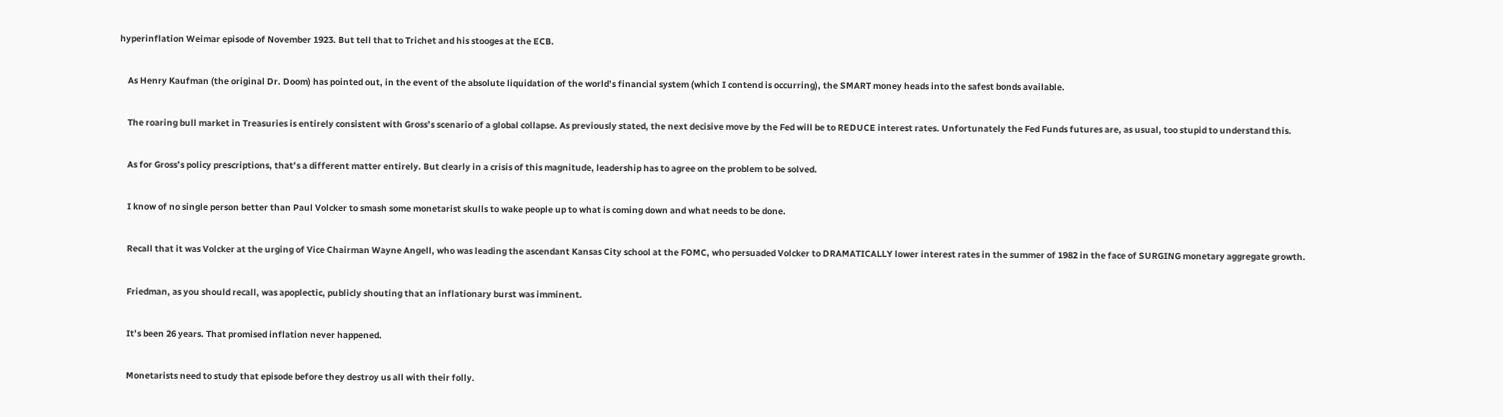hyperinflation Weimar episode of November 1923. But tell that to Trichet and his stooges at the ECB.

    As Henry Kaufman (the original Dr. Doom) has pointed out, in the event of the absolute liquidation of the world’s financial system (which I contend is occurring), the SMART money heads into the safest bonds available.

    The roaring bull market in Treasuries is entirely consistent with Gross’s scenario of a global collapse. As previously stated, the next decisive move by the Fed will be to REDUCE interest rates. Unfortunately the Fed Funds futures are, as usual, too stupid to understand this.

    As for Gross’s policy prescriptions, that’s a different matter entirely. But clearly in a crisis of this magnitude, leadership has to agree on the problem to be solved.

    I know of no single person better than Paul Volcker to smash some monetarist skulls to wake people up to what is coming down and what needs to be done.

    Recall that it was Volcker at the urging of Vice Chairman Wayne Angell, who was leading the ascendant Kansas City school at the FOMC, who persuaded Volcker to DRAMATICALLY lower interest rates in the summer of 1982 in the face of SURGING monetary aggregate growth.

    Friedman, as you should recall, was apoplectic, publicly shouting that an inflationary burst was imminent.

    It’s been 26 years. That promised inflation never happened.

    Monetarists need to study that episode before they destroy us all with their folly.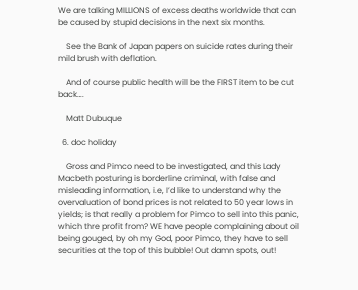We are talking MILLIONS of excess deaths worldwide that can be caused by stupid decisions in the next six months.

    See the Bank of Japan papers on suicide rates during their mild brush with deflation.

    And of course public health will be the FIRST item to be cut back….

    Matt Dubuque

  6. doc holiday

    Gross and Pimco need to be investigated, and this Lady Macbeth posturing is borderline criminal, with false and misleading information, i.e, I’d like to understand why the overvaluation of bond prices is not related to 50 year lows in yields; is that really a problem for Pimco to sell into this panic, which thre profit from? WE have people complaining about oil being gouged, by oh my God, poor Pimco, they have to sell securities at the top of this bubble! Out damn spots, out!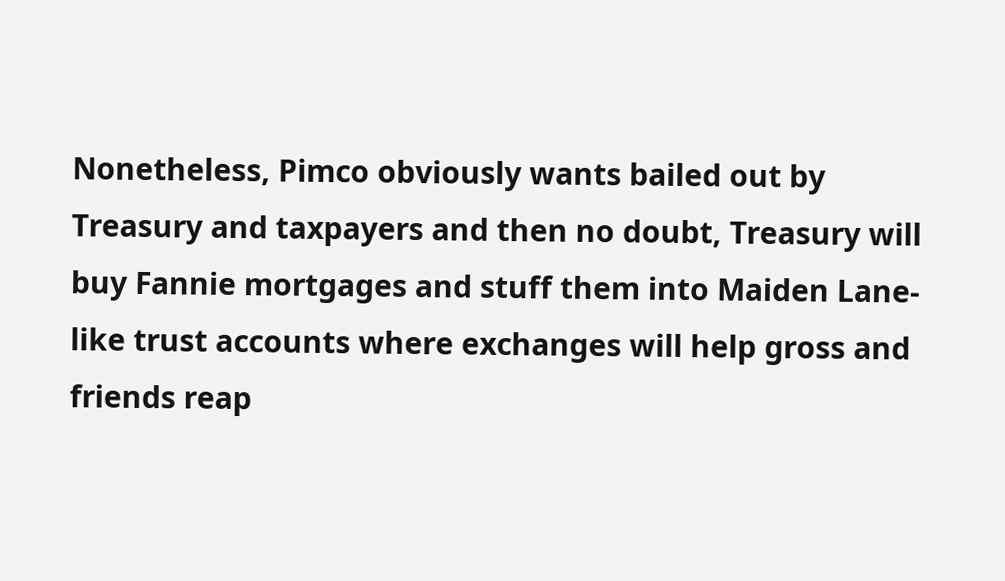Nonetheless, Pimco obviously wants bailed out by Treasury and taxpayers and then no doubt, Treasury will buy Fannie mortgages and stuff them into Maiden Lane-like trust accounts where exchanges will help gross and friends reap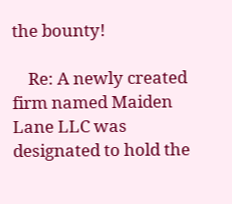the bounty!

    Re: A newly created firm named Maiden Lane LLC was designated to hold the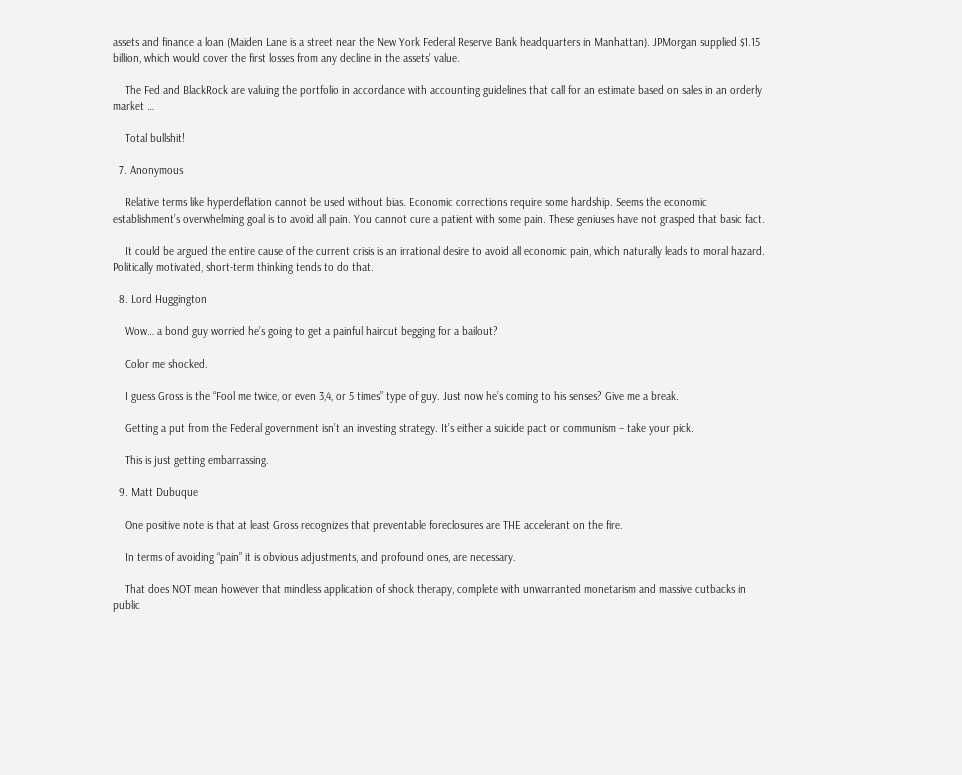assets and finance a loan (Maiden Lane is a street near the New York Federal Reserve Bank headquarters in Manhattan). JPMorgan supplied $1.15 billion, which would cover the first losses from any decline in the assets’ value.

    The Fed and BlackRock are valuing the portfolio in accordance with accounting guidelines that call for an estimate based on sales in an orderly market …

    Total bullshit!

  7. Anonymous

    Relative terms like hyperdeflation cannot be used without bias. Economic corrections require some hardship. Seems the economic establishment’s overwhelming goal is to avoid all pain. You cannot cure a patient with some pain. These geniuses have not grasped that basic fact.

    It could be argued the entire cause of the current crisis is an irrational desire to avoid all economic pain, which naturally leads to moral hazard. Politically motivated, short-term thinking tends to do that.

  8. Lord Huggington

    Wow… a bond guy worried he’s going to get a painful haircut begging for a bailout?

    Color me shocked.

    I guess Gross is the “Fool me twice, or even 3,4, or 5 times” type of guy. Just now he’s coming to his senses? Give me a break.

    Getting a put from the Federal government isn’t an investing strategy. It’s either a suicide pact or communism – take your pick.

    This is just getting embarrassing.

  9. Matt Dubuque

    One positive note is that at least Gross recognizes that preventable foreclosures are THE accelerant on the fire.

    In terms of avoiding “pain” it is obvious adjustments, and profound ones, are necessary.

    That does NOT mean however that mindless application of shock therapy, complete with unwarranted monetarism and massive cutbacks in public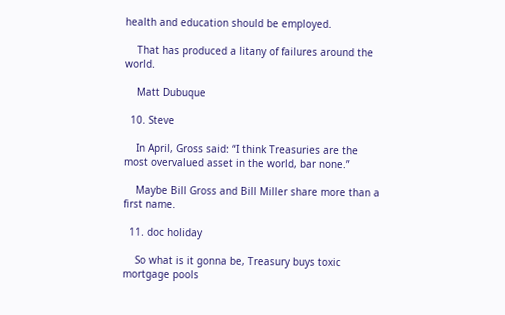health and education should be employed.

    That has produced a litany of failures around the world.

    Matt Dubuque

  10. Steve

    In April, Gross said: “I think Treasuries are the most overvalued asset in the world, bar none.”

    Maybe Bill Gross and Bill Miller share more than a first name.

  11. doc holiday

    So what is it gonna be, Treasury buys toxic mortgage pools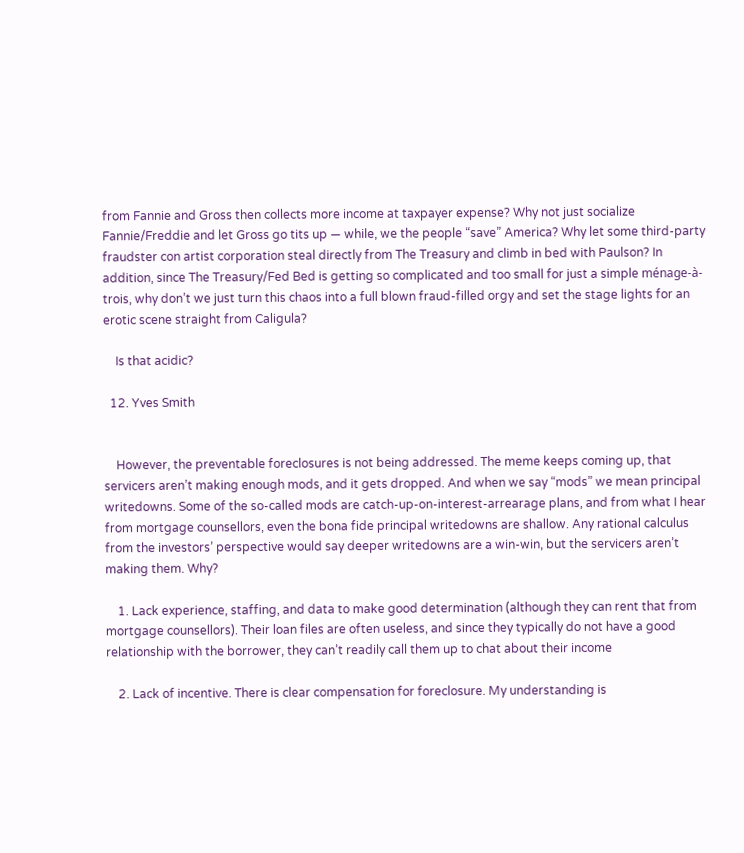from Fannie and Gross then collects more income at taxpayer expense? Why not just socialize Fannie/Freddie and let Gross go tits up — while, we the people “save” America? Why let some third-party fraudster con artist corporation steal directly from The Treasury and climb in bed with Paulson? In addition, since The Treasury/Fed Bed is getting so complicated and too small for just a simple ménage-à-trois, why don’t we just turn this chaos into a full blown fraud-filled orgy and set the stage lights for an erotic scene straight from Caligula?

    Is that acidic?

  12. Yves Smith


    However, the preventable foreclosures is not being addressed. The meme keeps coming up, that servicers aren’t making enough mods, and it gets dropped. And when we say “mods” we mean principal writedowns. Some of the so-called mods are catch-up-on-interest-arrearage plans, and from what I hear from mortgage counsellors, even the bona fide principal writedowns are shallow. Any rational calculus from the investors’ perspective would say deeper writedowns are a win-win, but the servicers aren’t making them. Why?

    1. Lack experience, staffing, and data to make good determination (although they can rent that from mortgage counsellors). Their loan files are often useless, and since they typically do not have a good relationship with the borrower, they can’t readily call them up to chat about their income

    2. Lack of incentive. There is clear compensation for foreclosure. My understanding is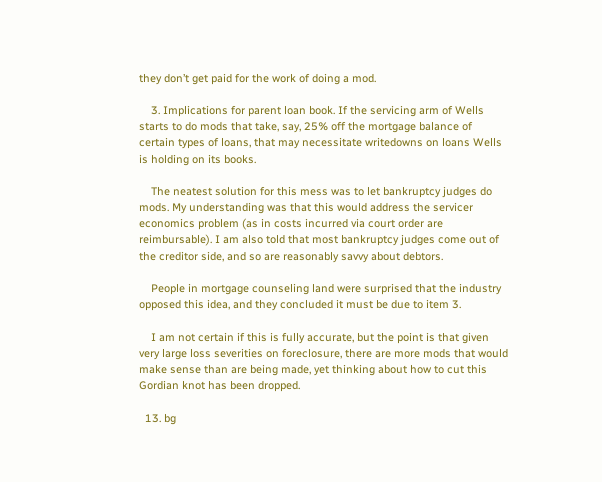they don’t get paid for the work of doing a mod.

    3. Implications for parent loan book. If the servicing arm of Wells starts to do mods that take, say, 25% off the mortgage balance of certain types of loans, that may necessitate writedowns on loans Wells is holding on its books.

    The neatest solution for this mess was to let bankruptcy judges do mods. My understanding was that this would address the servicer economics problem (as in costs incurred via court order are reimbursable). I am also told that most bankruptcy judges come out of the creditor side, and so are reasonably savvy about debtors.

    People in mortgage counseling land were surprised that the industry opposed this idea, and they concluded it must be due to item 3.

    I am not certain if this is fully accurate, but the point is that given very large loss severities on foreclosure, there are more mods that would make sense than are being made, yet thinking about how to cut this Gordian knot has been dropped.

  13. bg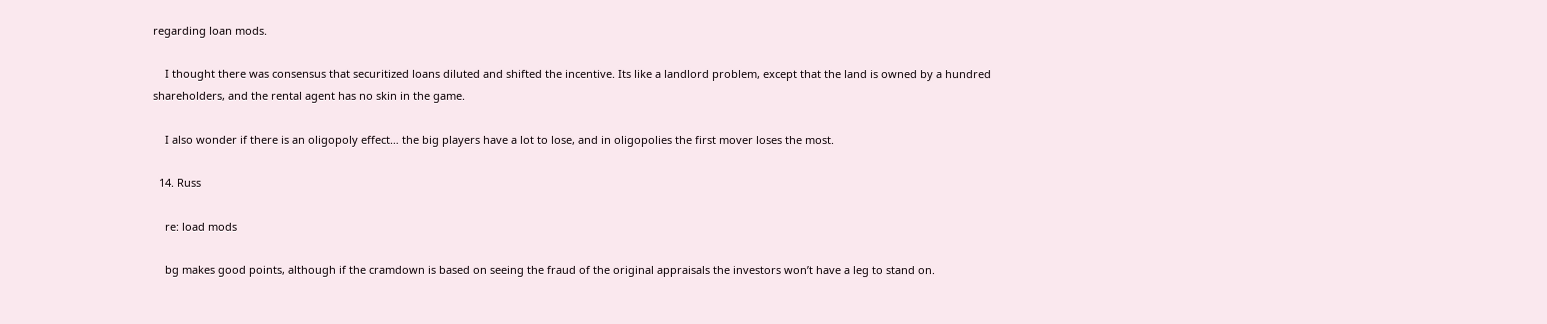regarding loan mods.

    I thought there was consensus that securitized loans diluted and shifted the incentive. Its like a landlord problem, except that the land is owned by a hundred shareholders, and the rental agent has no skin in the game.

    I also wonder if there is an oligopoly effect… the big players have a lot to lose, and in oligopolies the first mover loses the most.

  14. Russ

    re: load mods

    bg makes good points, although if the cramdown is based on seeing the fraud of the original appraisals the investors won’t have a leg to stand on.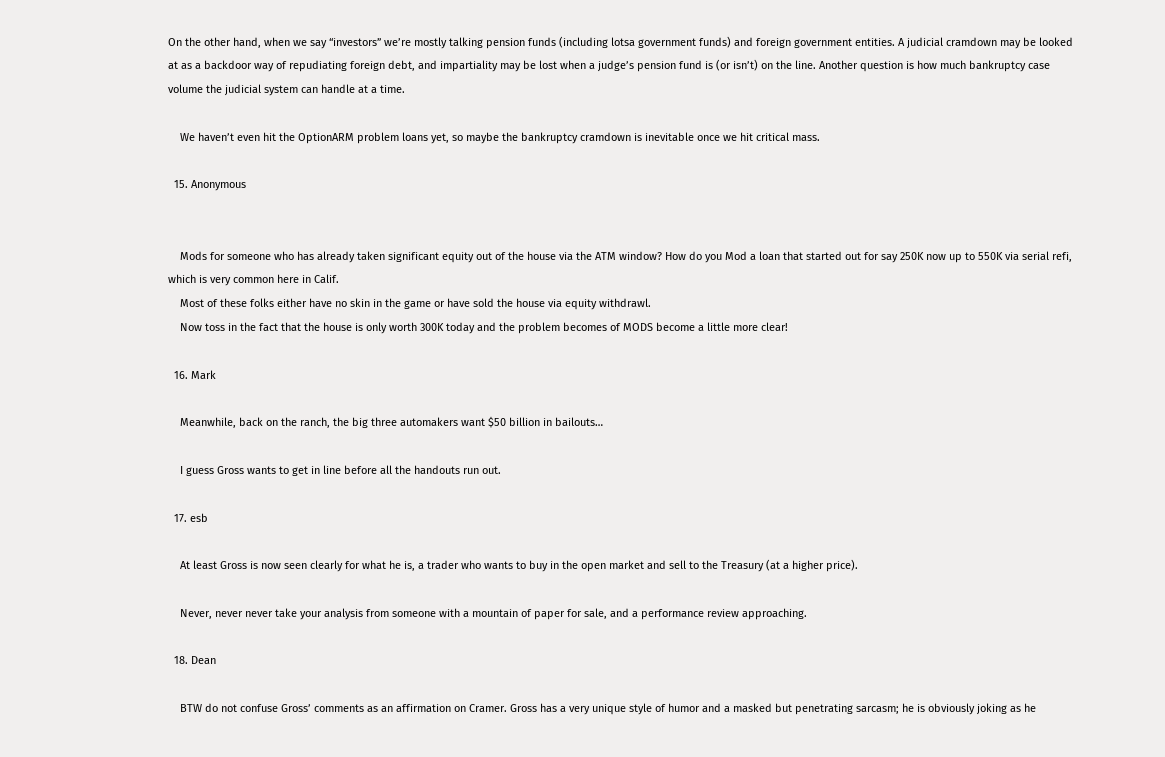On the other hand, when we say “investors” we’re mostly talking pension funds (including lotsa government funds) and foreign government entities. A judicial cramdown may be looked at as a backdoor way of repudiating foreign debt, and impartiality may be lost when a judge’s pension fund is (or isn’t) on the line. Another question is how much bankruptcy case volume the judicial system can handle at a time.

    We haven’t even hit the OptionARM problem loans yet, so maybe the bankruptcy cramdown is inevitable once we hit critical mass.

  15. Anonymous


    Mods for someone who has already taken significant equity out of the house via the ATM window? How do you Mod a loan that started out for say 250K now up to 550K via serial refi, which is very common here in Calif.
    Most of these folks either have no skin in the game or have sold the house via equity withdrawl.
    Now toss in the fact that the house is only worth 300K today and the problem becomes of MODS become a little more clear!

  16. Mark

    Meanwhile, back on the ranch, the big three automakers want $50 billion in bailouts…

    I guess Gross wants to get in line before all the handouts run out.

  17. esb

    At least Gross is now seen clearly for what he is, a trader who wants to buy in the open market and sell to the Treasury (at a higher price).

    Never, never never take your analysis from someone with a mountain of paper for sale, and a performance review approaching.

  18. Dean

    BTW do not confuse Gross’ comments as an affirmation on Cramer. Gross has a very unique style of humor and a masked but penetrating sarcasm; he is obviously joking as he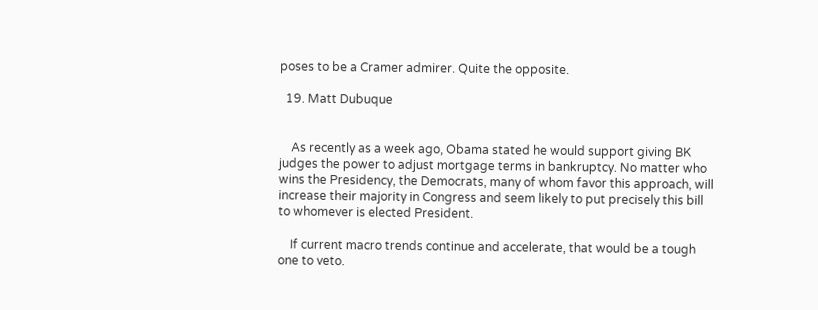poses to be a Cramer admirer. Quite the opposite.

  19. Matt Dubuque


    As recently as a week ago, Obama stated he would support giving BK judges the power to adjust mortgage terms in bankruptcy. No matter who wins the Presidency, the Democrats, many of whom favor this approach, will increase their majority in Congress and seem likely to put precisely this bill to whomever is elected President.

    If current macro trends continue and accelerate, that would be a tough one to veto.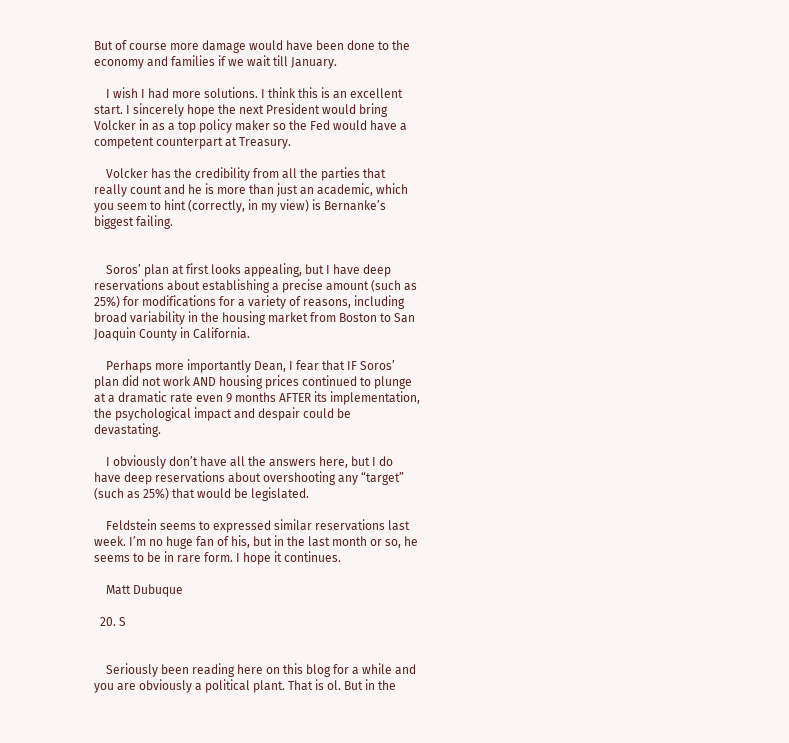But of course more damage would have been done to the economy and families if we wait till January.

    I wish I had more solutions. I think this is an excellent start. I sincerely hope the next President would bring Volcker in as a top policy maker so the Fed would have a competent counterpart at Treasury.

    Volcker has the credibility from all the parties that really count and he is more than just an academic, which you seem to hint (correctly, in my view) is Bernanke’s biggest failing.


    Soros’ plan at first looks appealing, but I have deep reservations about establishing a precise amount (such as 25%) for modifications for a variety of reasons, including broad variability in the housing market from Boston to San Joaquin County in California.

    Perhaps more importantly Dean, I fear that IF Soros’ plan did not work AND housing prices continued to plunge at a dramatic rate even 9 months AFTER its implementation, the psychological impact and despair could be devastating.

    I obviously don’t have all the answers here, but I do have deep reservations about overshooting any “target” (such as 25%) that would be legislated.

    Feldstein seems to expressed similar reservations last week. I’m no huge fan of his, but in the last month or so, he seems to be in rare form. I hope it continues.

    Matt Dubuque

  20. S


    Seriously been reading here on this blog for a while and you are obviously a political plant. That is ol. But in the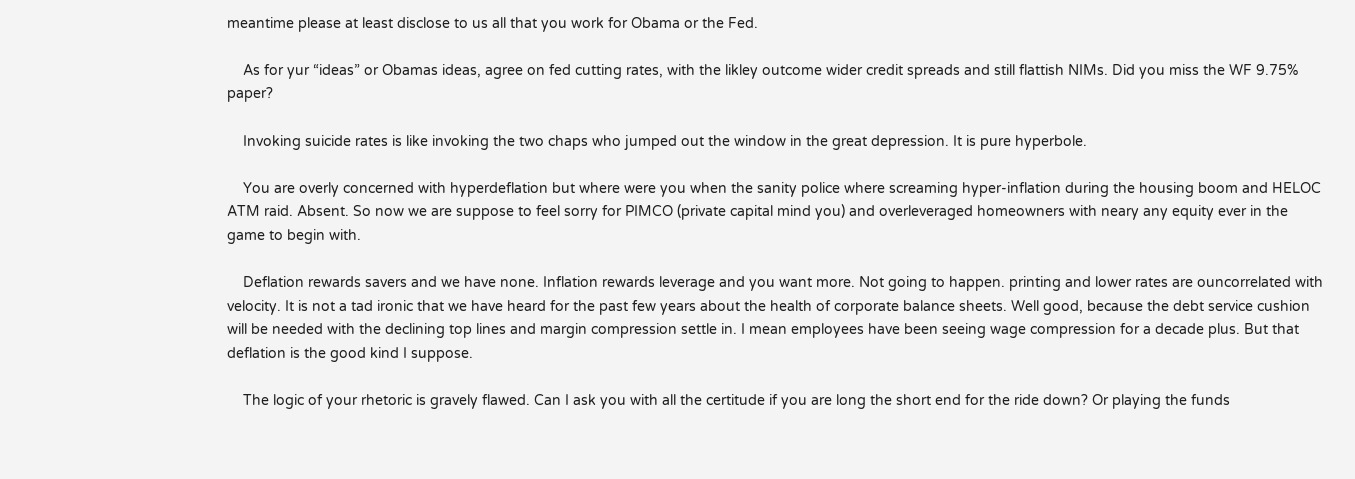meantime please at least disclose to us all that you work for Obama or the Fed.

    As for yur “ideas” or Obamas ideas, agree on fed cutting rates, with the likley outcome wider credit spreads and still flattish NIMs. Did you miss the WF 9.75% paper?

    Invoking suicide rates is like invoking the two chaps who jumped out the window in the great depression. It is pure hyperbole.

    You are overly concerned with hyperdeflation but where were you when the sanity police where screaming hyper-inflation during the housing boom and HELOC ATM raid. Absent. So now we are suppose to feel sorry for PIMCO (private capital mind you) and overleveraged homeowners with neary any equity ever in the game to begin with.

    Deflation rewards savers and we have none. Inflation rewards leverage and you want more. Not going to happen. printing and lower rates are ouncorrelated with velocity. It is not a tad ironic that we have heard for the past few years about the health of corporate balance sheets. Well good, because the debt service cushion will be needed with the declining top lines and margin compression settle in. I mean employees have been seeing wage compression for a decade plus. But that deflation is the good kind I suppose.

    The logic of your rhetoric is gravely flawed. Can I ask you with all the certitude if you are long the short end for the ride down? Or playing the funds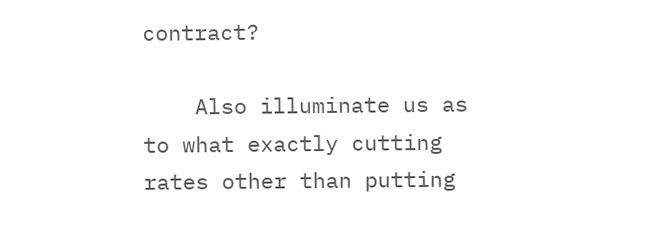contract?

    Also illuminate us as to what exactly cutting rates other than putting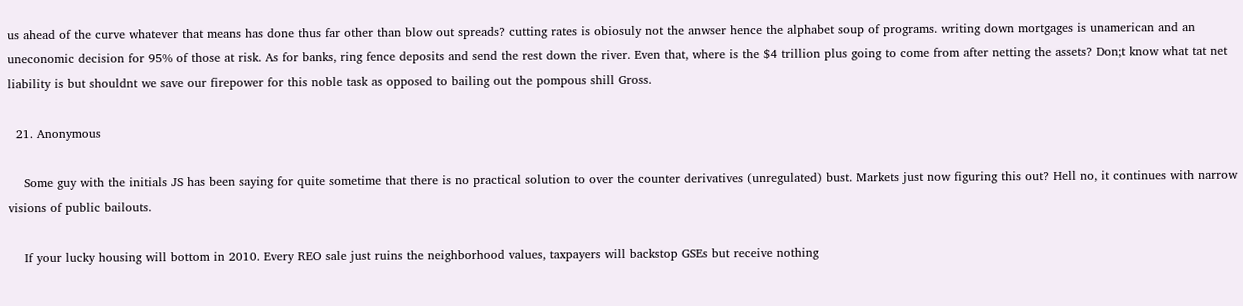us ahead of the curve whatever that means has done thus far other than blow out spreads? cutting rates is obiosuly not the anwser hence the alphabet soup of programs. writing down mortgages is unamerican and an uneconomic decision for 95% of those at risk. As for banks, ring fence deposits and send the rest down the river. Even that, where is the $4 trillion plus going to come from after netting the assets? Don;t know what tat net liability is but shouldnt we save our firepower for this noble task as opposed to bailing out the pompous shill Gross.

  21. Anonymous

    Some guy with the initials JS has been saying for quite sometime that there is no practical solution to over the counter derivatives (unregulated) bust. Markets just now figuring this out? Hell no, it continues with narrow visions of public bailouts.

    If your lucky housing will bottom in 2010. Every REO sale just ruins the neighborhood values, taxpayers will backstop GSEs but receive nothing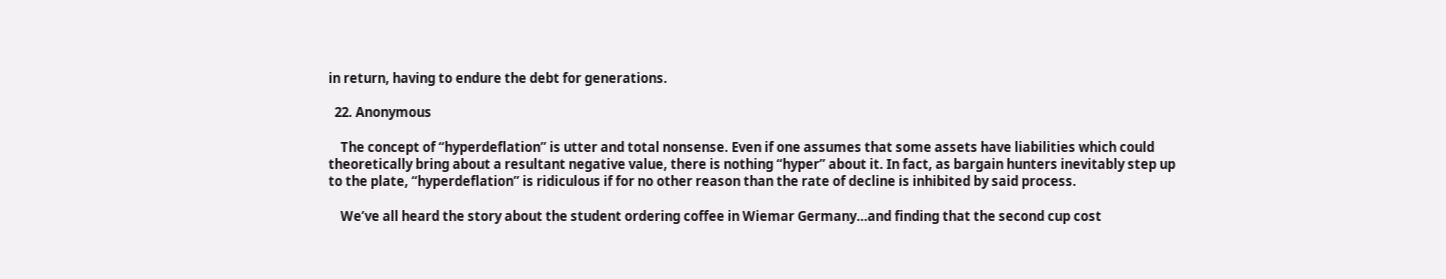in return, having to endure the debt for generations.

  22. Anonymous

    The concept of “hyperdeflation” is utter and total nonsense. Even if one assumes that some assets have liabilities which could theoretically bring about a resultant negative value, there is nothing “hyper” about it. In fact, as bargain hunters inevitably step up to the plate, “hyperdeflation” is ridiculous if for no other reason than the rate of decline is inhibited by said process.

    We’ve all heard the story about the student ordering coffee in Wiemar Germany…and finding that the second cup cost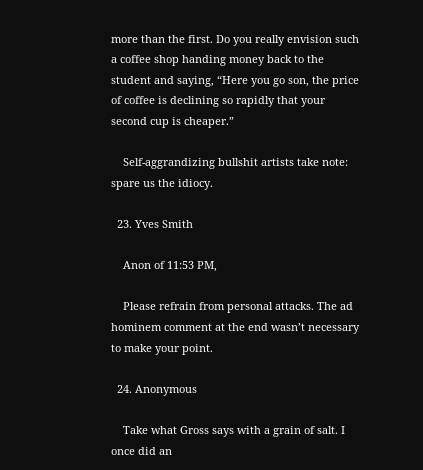more than the first. Do you really envision such a coffee shop handing money back to the student and saying, “Here you go son, the price of coffee is declining so rapidly that your second cup is cheaper.”

    Self-aggrandizing bullshit artists take note: spare us the idiocy.

  23. Yves Smith

    Anon of 11:53 PM,

    Please refrain from personal attacks. The ad hominem comment at the end wasn’t necessary to make your point.

  24. Anonymous

    Take what Gross says with a grain of salt. I once did an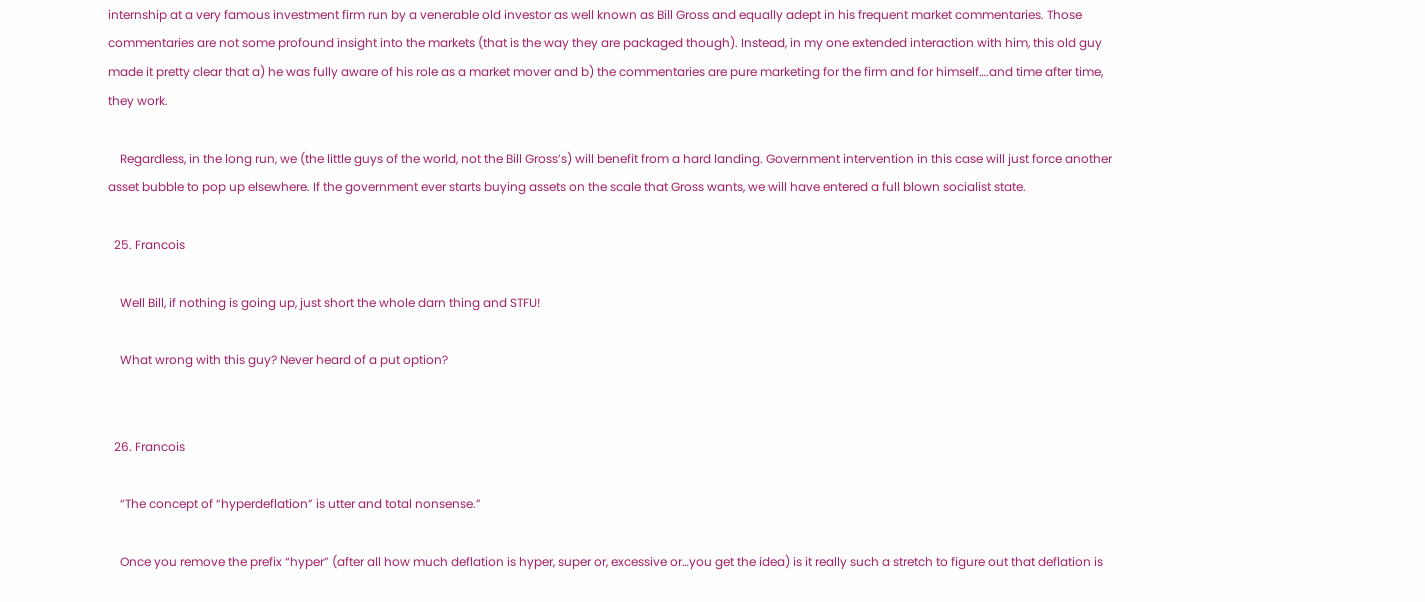internship at a very famous investment firm run by a venerable old investor as well known as Bill Gross and equally adept in his frequent market commentaries. Those commentaries are not some profound insight into the markets (that is the way they are packaged though). Instead, in my one extended interaction with him, this old guy made it pretty clear that a) he was fully aware of his role as a market mover and b) the commentaries are pure marketing for the firm and for himself….and time after time, they work.

    Regardless, in the long run, we (the little guys of the world, not the Bill Gross’s) will benefit from a hard landing. Government intervention in this case will just force another asset bubble to pop up elsewhere. If the government ever starts buying assets on the scale that Gross wants, we will have entered a full blown socialist state.

  25. Francois

    Well Bill, if nothing is going up, just short the whole darn thing and STFU!

    What wrong with this guy? Never heard of a put option?


  26. Francois

    “The concept of “hyperdeflation” is utter and total nonsense.”

    Once you remove the prefix “hyper” (after all how much deflation is hyper, super or, excessive or…you get the idea) is it really such a stretch to figure out that deflation is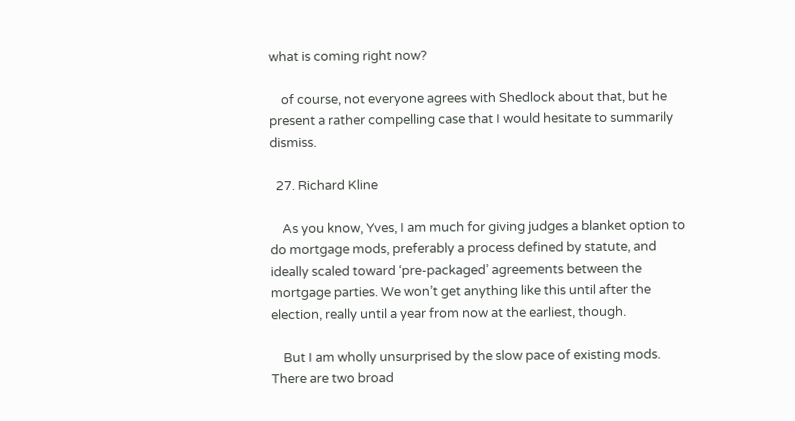what is coming right now?

    of course, not everyone agrees with Shedlock about that, but he present a rather compelling case that I would hesitate to summarily dismiss.

  27. Richard Kline

    As you know, Yves, I am much for giving judges a blanket option to do mortgage mods, preferably a process defined by statute, and ideally scaled toward ‘pre-packaged’ agreements between the mortgage parties. We won’t get anything like this until after the election, really until a year from now at the earliest, though.

    But I am wholly unsurprised by the slow pace of existing mods. There are two broad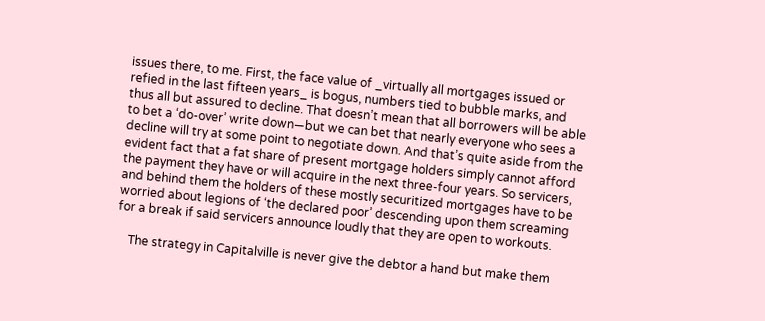issues there, to me. First, the face value of _virtually all mortgages issued or refied in the last fifteen years_ is bogus, numbers tied to bubble marks, and thus all but assured to decline. That doesn’t mean that all borrowers will be able to bet a ‘do-over’ write down—but we can bet that nearly everyone who sees a decline will try at some point to negotiate down. And that’s quite aside from the evident fact that a fat share of present mortgage holders simply cannot afford the payment they have or will acquire in the next three-four years. So servicers, and behind them the holders of these mostly securitized mortgages have to be worried about legions of ‘the declared poor’ descending upon them screaming for a break if said servicers announce loudly that they are open to workouts.

    The strategy in Capitalville is never give the debtor a hand but make them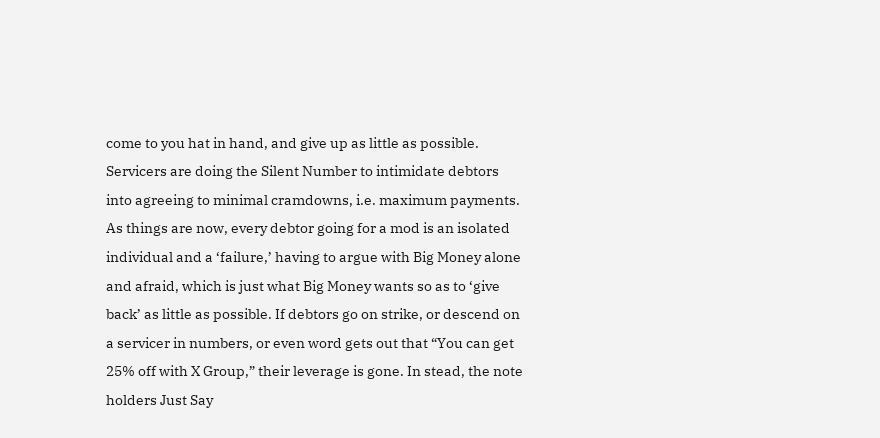come to you hat in hand, and give up as little as possible. Servicers are doing the Silent Number to intimidate debtors into agreeing to minimal cramdowns, i.e. maximum payments. As things are now, every debtor going for a mod is an isolated individual and a ‘failure,’ having to argue with Big Money alone and afraid, which is just what Big Money wants so as to ‘give back’ as little as possible. If debtors go on strike, or descend on a servicer in numbers, or even word gets out that “You can get 25% off with X Group,” their leverage is gone. In stead, the note holders Just Say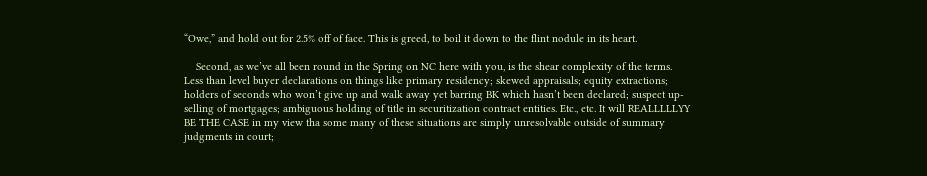“Owe,” and hold out for 2.5% off of face. This is greed, to boil it down to the flint nodule in its heart.

    Second, as we’ve all been round in the Spring on NC here with you, is the shear complexity of the terms. Less than level buyer declarations on things like primary residency; skewed appraisals; equity extractions; holders of seconds who won’t give up and walk away yet barring BK which hasn’t been declared; suspect up-selling of mortgages; ambiguous holding of title in securitization contract entities. Etc., etc. It will REALLLLLYY BE THE CASE in my view tha some many of these situations are simply unresolvable outside of summary judgments in court;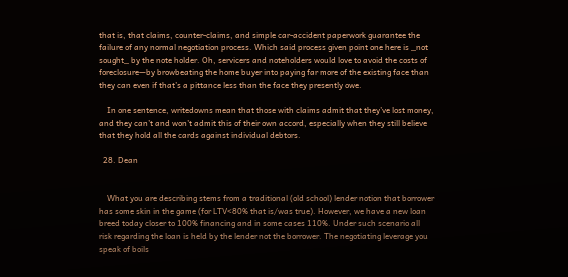that is, that claims, counter-claims, and simple car-accident paperwork guarantee the failure of any normal negotiation process. Which said process given point one here is _not sought_ by the note holder. Oh, servicers and noteholders would love to avoid the costs of foreclosure—by browbeating the home buyer into paying far more of the existing face than they can even if that’s a pittance less than the face they presently owe.

    In one sentence, writedowns mean that those with claims admit that they’ve lost money, and they can’t and won’t admit this of their own accord, especially when they still believe that they hold all the cards against individual debtors.

  28. Dean


    What you are describing stems from a traditional (old school) lender notion that borrower has some skin in the game (for LTV<80% that is/was true). However, we have a new loan breed today closer to 100% financing and in some cases 110%. Under such scenario all risk regarding the loan is held by the lender not the borrower. The negotiating leverage you speak of boils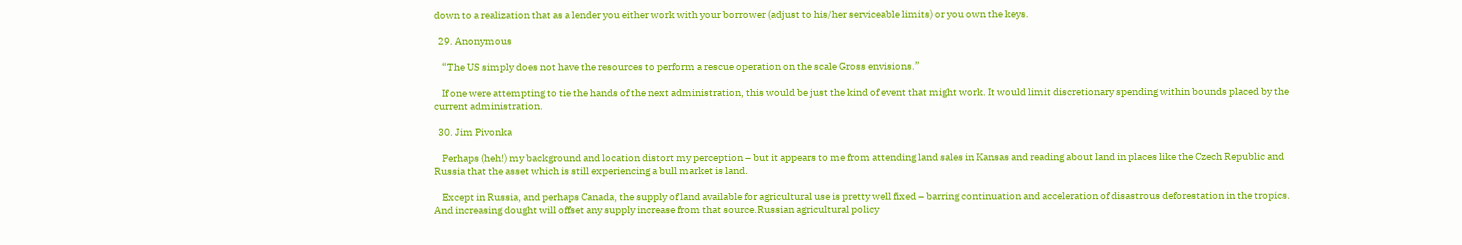down to a realization that as a lender you either work with your borrower (adjust to his/her serviceable limits) or you own the keys.

  29. Anonymous

    “The US simply does not have the resources to perform a rescue operation on the scale Gross envisions.”

    If one were attempting to tie the hands of the next administration, this would be just the kind of event that might work. It would limit discretionary spending within bounds placed by the current administration.

  30. Jim Pivonka

    Perhaps (heh!) my background and location distort my perception – but it appears to me from attending land sales in Kansas and reading about land in places like the Czech Republic and Russia that the asset which is still experiencing a bull market is land.

    Except in Russia, and perhaps Canada, the supply of land available for agricultural use is pretty well fixed – barring continuation and acceleration of disastrous deforestation in the tropics. And increasing dought will offset any supply increase from that source.Russian agricultural policy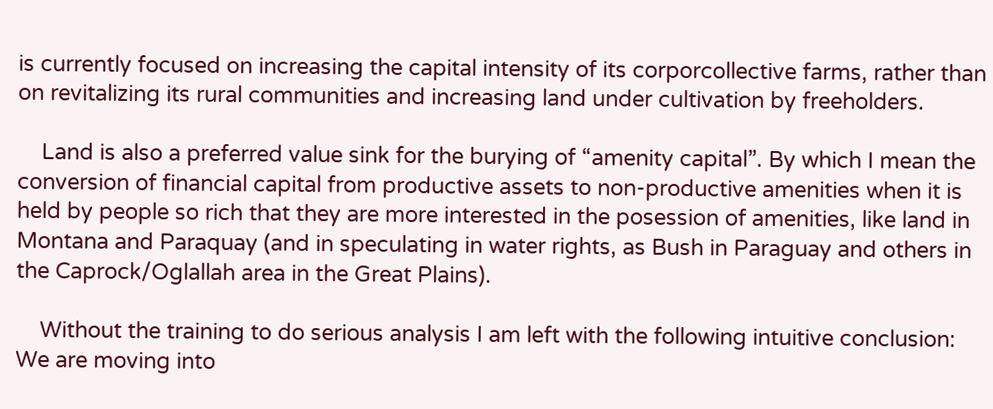is currently focused on increasing the capital intensity of its corporcollective farms, rather than on revitalizing its rural communities and increasing land under cultivation by freeholders.

    Land is also a preferred value sink for the burying of “amenity capital”. By which I mean the conversion of financial capital from productive assets to non-productive amenities when it is held by people so rich that they are more interested in the posession of amenities, like land in Montana and Paraquay (and in speculating in water rights, as Bush in Paraguay and others in the Caprock/Oglallah area in the Great Plains).

    Without the training to do serious analysis I am left with the following intuitive conclusion: We are moving into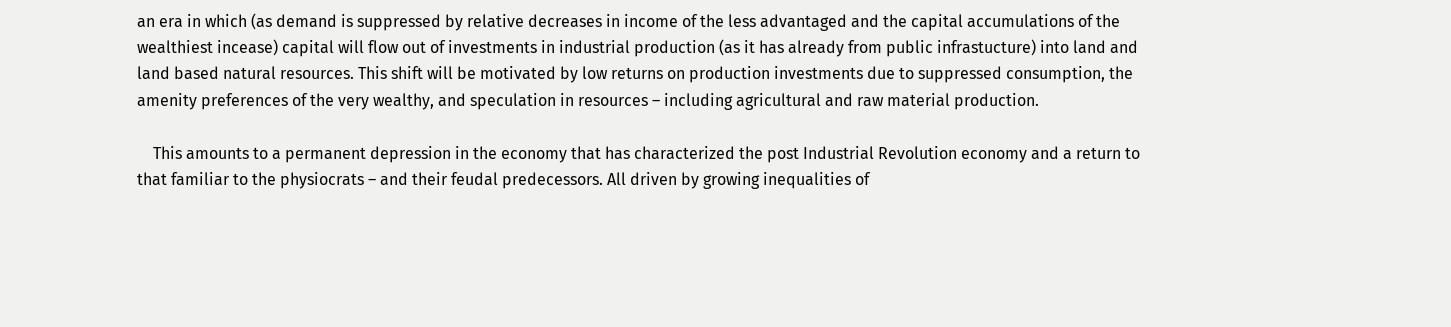an era in which (as demand is suppressed by relative decreases in income of the less advantaged and the capital accumulations of the wealthiest incease) capital will flow out of investments in industrial production (as it has already from public infrastucture) into land and land based natural resources. This shift will be motivated by low returns on production investments due to suppressed consumption, the amenity preferences of the very wealthy, and speculation in resources – including agricultural and raw material production.

    This amounts to a permanent depression in the economy that has characterized the post Industrial Revolution economy and a return to that familiar to the physiocrats – and their feudal predecessors. All driven by growing inequalities of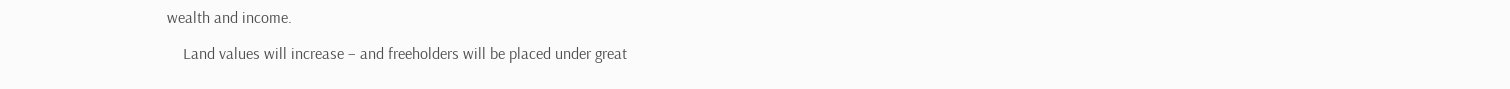wealth and income.

    Land values will increase – and freeholders will be placed under great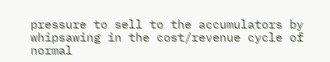pressure to sell to the accumulators by whipsawing in the cost/revenue cycle of normal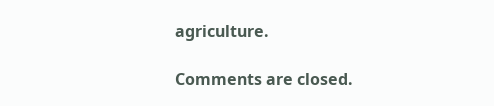agriculture.

Comments are closed.